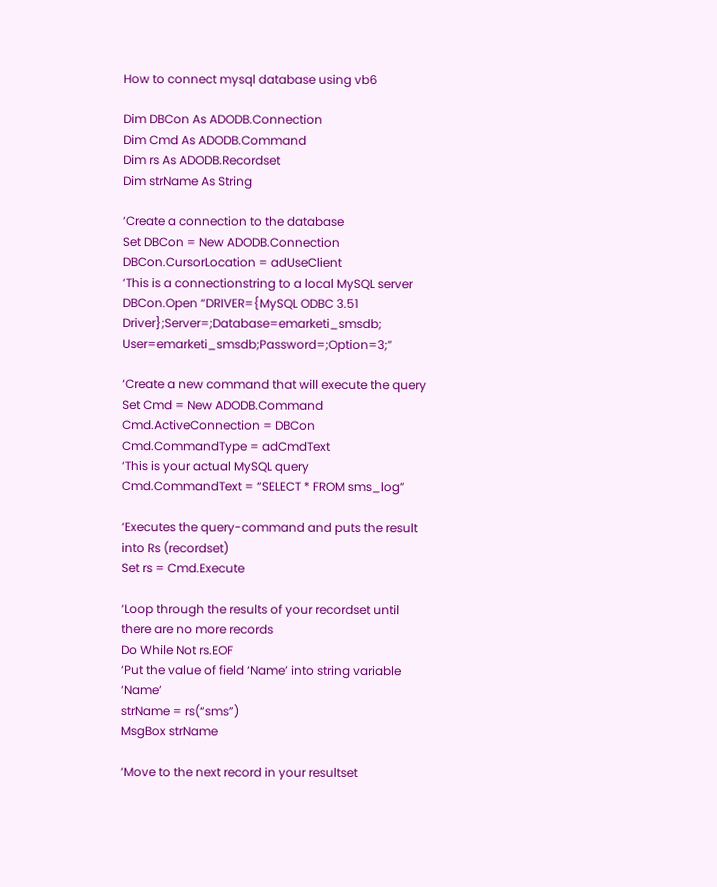How to connect mysql database using vb6

Dim DBCon As ADODB.Connection
Dim Cmd As ADODB.Command
Dim rs As ADODB.Recordset
Dim strName As String

‘Create a connection to the database
Set DBCon = New ADODB.Connection
DBCon.CursorLocation = adUseClient
‘This is a connectionstring to a local MySQL server
DBCon.Open “DRIVER={MySQL ODBC 3.51 Driver};Server=;Database=emarketi_smsdb; User=emarketi_smsdb;Password=;Option=3;”

‘Create a new command that will execute the query
Set Cmd = New ADODB.Command
Cmd.ActiveConnection = DBCon
Cmd.CommandType = adCmdText
‘This is your actual MySQL query
Cmd.CommandText = “SELECT * FROM sms_log”

‘Executes the query-command and puts the result into Rs (recordset)
Set rs = Cmd.Execute

‘Loop through the results of your recordset until there are no more records
Do While Not rs.EOF
‘Put the value of field ‘Name’ into string variable ‘Name’
strName = rs(“sms”)
MsgBox strName

‘Move to the next record in your resultset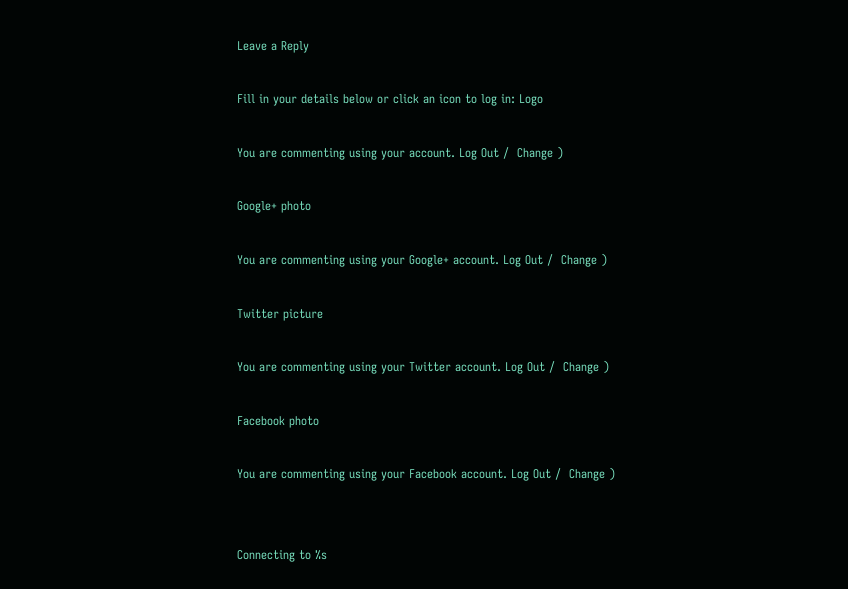Leave a Reply

Fill in your details below or click an icon to log in: Logo

You are commenting using your account. Log Out /  Change )

Google+ photo

You are commenting using your Google+ account. Log Out /  Change )

Twitter picture

You are commenting using your Twitter account. Log Out /  Change )

Facebook photo

You are commenting using your Facebook account. Log Out /  Change )


Connecting to %s